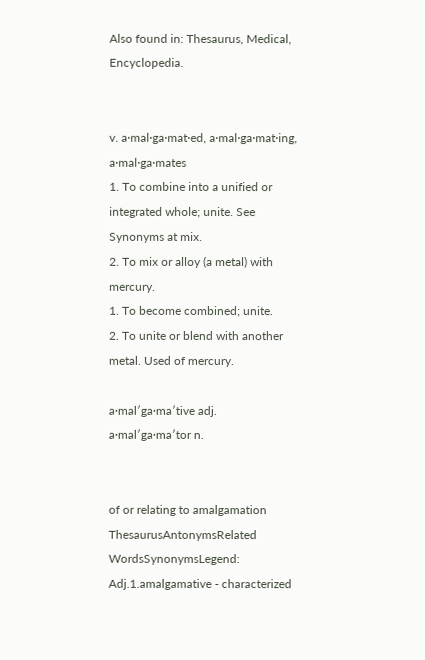Also found in: Thesaurus, Medical, Encyclopedia.


v. a·mal·ga·mat·ed, a·mal·ga·mat·ing, a·mal·ga·mates
1. To combine into a unified or integrated whole; unite. See Synonyms at mix.
2. To mix or alloy (a metal) with mercury.
1. To become combined; unite.
2. To unite or blend with another metal. Used of mercury.

a·mal′ga·ma′tive adj.
a·mal′ga·ma′tor n.


of or relating to amalgamation
ThesaurusAntonymsRelated WordsSynonymsLegend:
Adj.1.amalgamative - characterized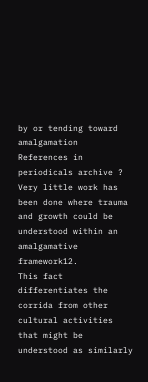by or tending toward amalgamation
References in periodicals archive ?
Very little work has been done where trauma and growth could be understood within an amalgamative framework12.
This fact differentiates the corrida from other cultural activities that might be understood as similarly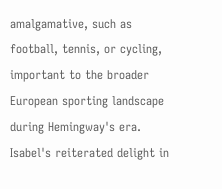amalgamative, such as football, tennis, or cycling, important to the broader European sporting landscape during Hemingway's era.
Isabel's reiterated delight in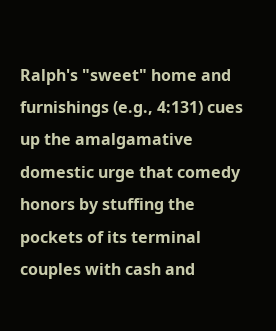Ralph's "sweet" home and furnishings (e.g., 4:131) cues up the amalgamative domestic urge that comedy honors by stuffing the pockets of its terminal couples with cash and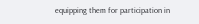equipping them for participation in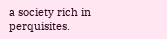a society rich in perquisites.